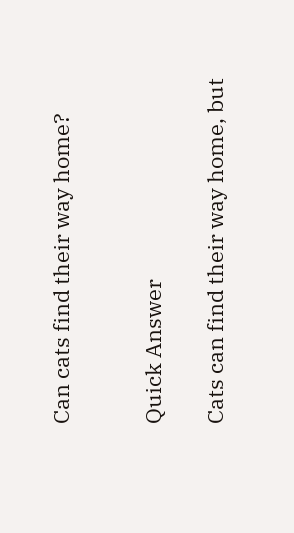Can cats find their way home?


Quick Answer

Cats can find their way home, but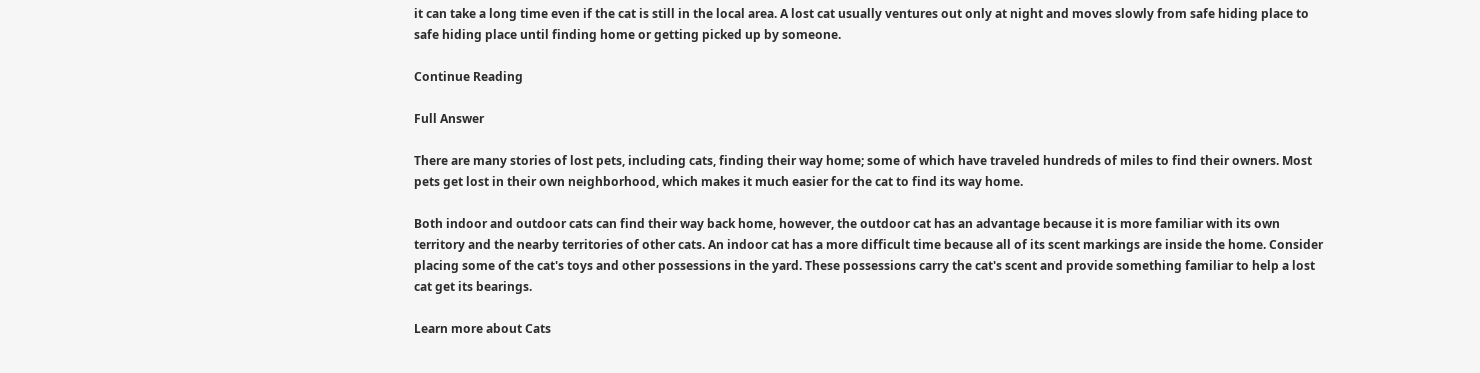it can take a long time even if the cat is still in the local area. A lost cat usually ventures out only at night and moves slowly from safe hiding place to safe hiding place until finding home or getting picked up by someone.

Continue Reading

Full Answer

There are many stories of lost pets, including cats, finding their way home; some of which have traveled hundreds of miles to find their owners. Most pets get lost in their own neighborhood, which makes it much easier for the cat to find its way home.

Both indoor and outdoor cats can find their way back home, however, the outdoor cat has an advantage because it is more familiar with its own territory and the nearby territories of other cats. An indoor cat has a more difficult time because all of its scent markings are inside the home. Consider placing some of the cat's toys and other possessions in the yard. These possessions carry the cat's scent and provide something familiar to help a lost cat get its bearings.

Learn more about Cats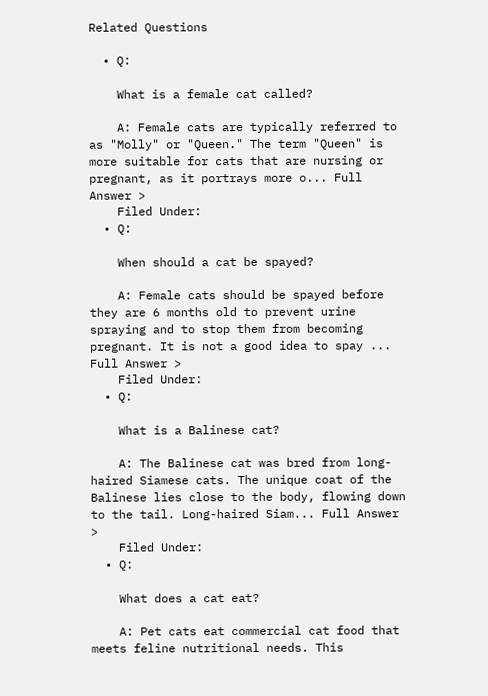Related Questions

  • Q:

    What is a female cat called?

    A: Female cats are typically referred to as "Molly" or "Queen." The term "Queen" is more suitable for cats that are nursing or pregnant, as it portrays more o... Full Answer >
    Filed Under:
  • Q:

    When should a cat be spayed?

    A: Female cats should be spayed before they are 6 months old to prevent urine spraying and to stop them from becoming pregnant. It is not a good idea to spay ... Full Answer >
    Filed Under:
  • Q:

    What is a Balinese cat?

    A: The Balinese cat was bred from long-haired Siamese cats. The unique coat of the Balinese lies close to the body, flowing down to the tail. Long-haired Siam... Full Answer >
    Filed Under:
  • Q:

    What does a cat eat?

    A: Pet cats eat commercial cat food that meets feline nutritional needs. This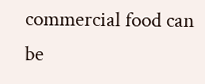commercial food can be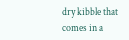dry kibble that comes in a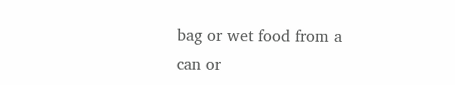bag or wet food from a can or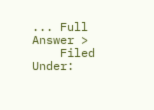... Full Answer >
    Filed Under: